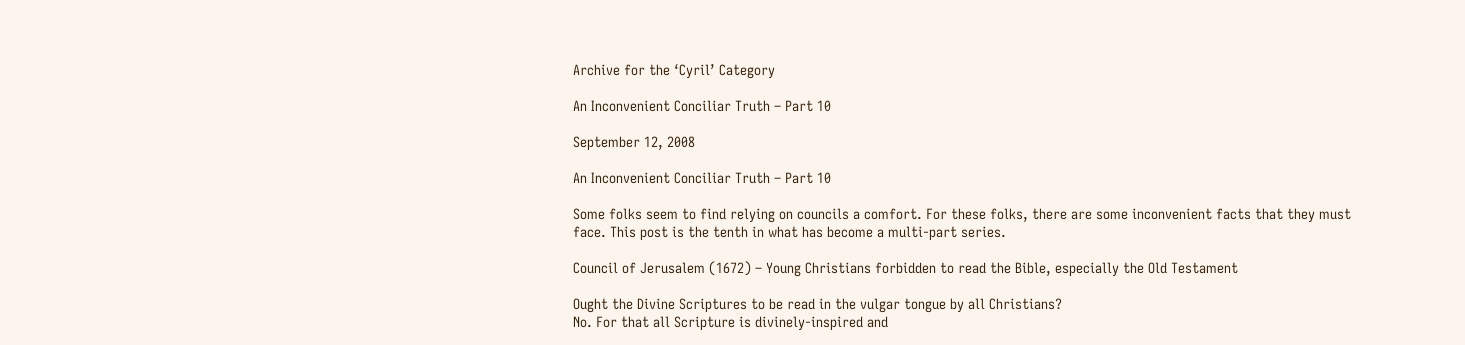Archive for the ‘Cyril’ Category

An Inconvenient Conciliar Truth – Part 10

September 12, 2008

An Inconvenient Conciliar Truth – Part 10

Some folks seem to find relying on councils a comfort. For these folks, there are some inconvenient facts that they must face. This post is the tenth in what has become a multi-part series.

Council of Jerusalem (1672) – Young Christians forbidden to read the Bible, especially the Old Testament

Ought the Divine Scriptures to be read in the vulgar tongue by all Christians?
No. For that all Scripture is divinely-inspired and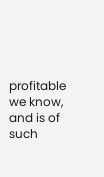profitable we know, and is of such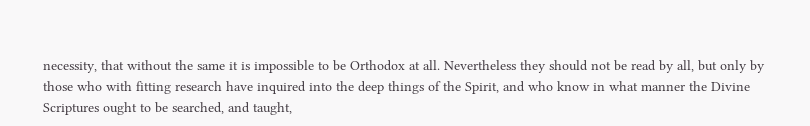necessity, that without the same it is impossible to be Orthodox at all. Nevertheless they should not be read by all, but only by those who with fitting research have inquired into the deep things of the Spirit, and who know in what manner the Divine Scriptures ought to be searched, and taught,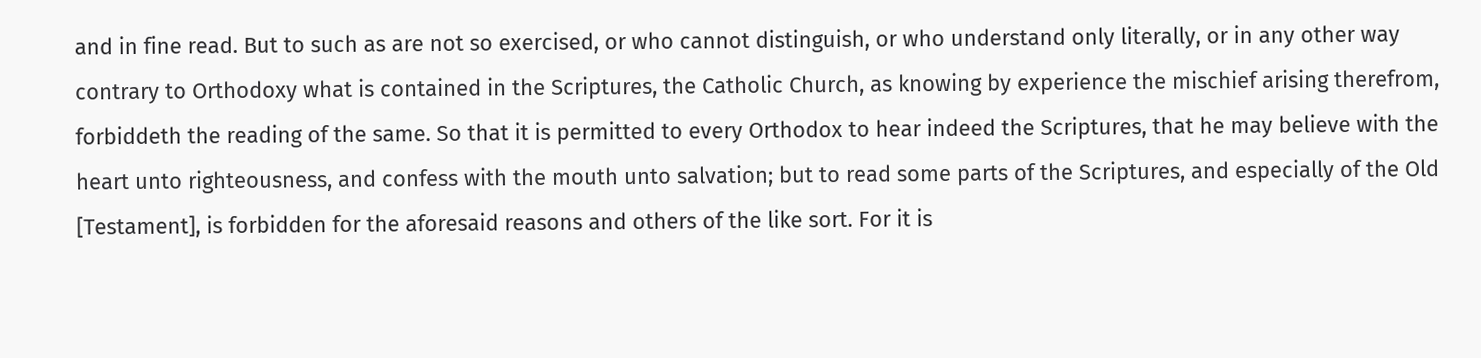and in fine read. But to such as are not so exercised, or who cannot distinguish, or who understand only literally, or in any other way contrary to Orthodoxy what is contained in the Scriptures, the Catholic Church, as knowing by experience the mischief arising therefrom, forbiddeth the reading of the same. So that it is permitted to every Orthodox to hear indeed the Scriptures, that he may believe with the heart unto righteousness, and confess with the mouth unto salvation; but to read some parts of the Scriptures, and especially of the Old [Testament], is forbidden for the aforesaid reasons and others of the like sort. For it is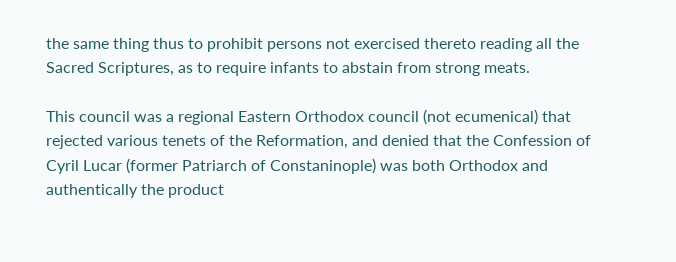the same thing thus to prohibit persons not exercised thereto reading all the Sacred Scriptures, as to require infants to abstain from strong meats.

This council was a regional Eastern Orthodox council (not ecumenical) that rejected various tenets of the Reformation, and denied that the Confession of Cyril Lucar (former Patriarch of Constaninople) was both Orthodox and authentically the product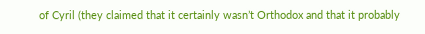of Cyril (they claimed that it certainly wasn’t Orthodox and that it probably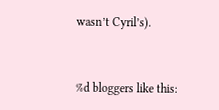wasn’t Cyril’s).


%d bloggers like this: